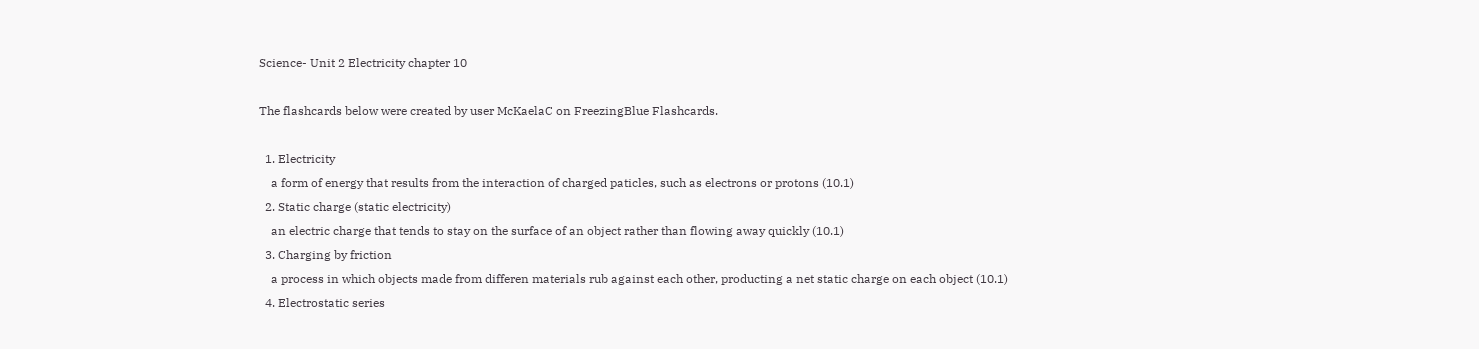Science- Unit 2 Electricity chapter 10

The flashcards below were created by user McKaelaC on FreezingBlue Flashcards.

  1. Electricity
    a form of energy that results from the interaction of charged paticles, such as electrons or protons (10.1)
  2. Static charge (static electricity)
    an electric charge that tends to stay on the surface of an object rather than flowing away quickly (10.1)
  3. Charging by friction
    a process in which objects made from differen materials rub against each other, producting a net static charge on each object (10.1)
  4. Electrostatic series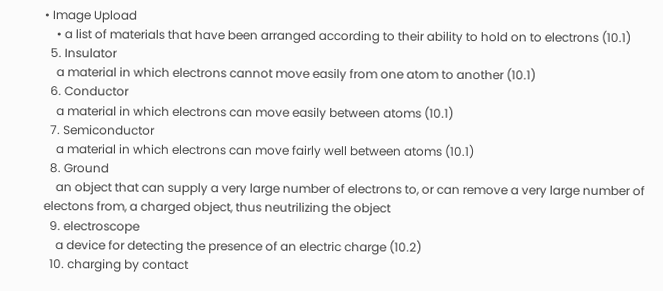• Image Upload
    • a list of materials that have been arranged according to their ability to hold on to electrons (10.1)
  5. Insulator
    a material in which electrons cannot move easily from one atom to another (10.1)
  6. Conductor
    a material in which electrons can move easily between atoms (10.1)
  7. Semiconductor
    a material in which electrons can move fairly well between atoms (10.1)
  8. Ground
    an object that can supply a very large number of electrons to, or can remove a very large number of electons from, a charged object, thus neutrilizing the object
  9. electroscope
    a device for detecting the presence of an electric charge (10.2)
  10. charging by contact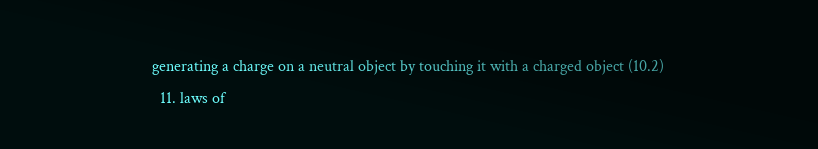generating a charge on a neutral object by touching it with a charged object (10.2)
  11. laws of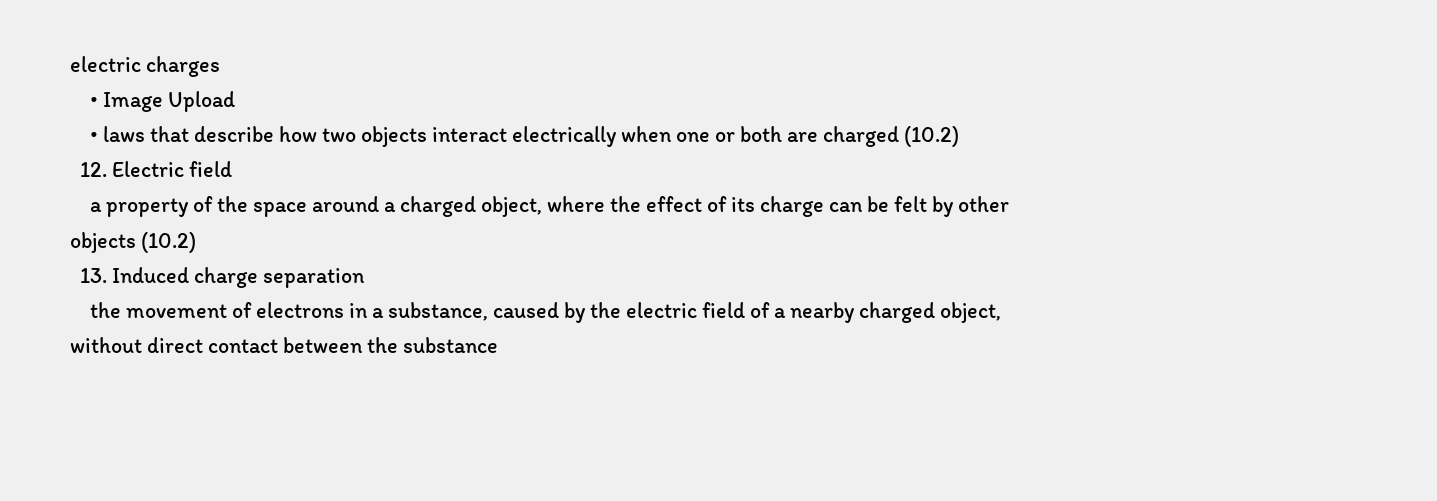electric charges
    • Image Upload
    • laws that describe how two objects interact electrically when one or both are charged (10.2)
  12. Electric field
    a property of the space around a charged object, where the effect of its charge can be felt by other objects (10.2)
  13. Induced charge separation
    the movement of electrons in a substance, caused by the electric field of a nearby charged object, without direct contact between the substance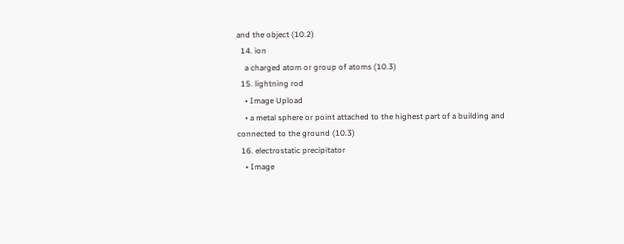and the object (10.2)
  14. ion
    a charged atom or group of atoms (10.3)
  15. lightning rod
    • Image Upload
    • a metal sphere or point attached to the highest part of a building and connected to the ground (10.3)
  16. electrostatic precipitator
    • Image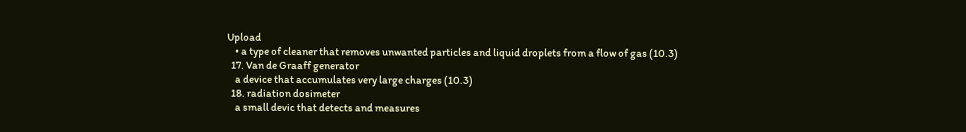Upload
    • a type of cleaner that removes unwanted particles and liquid droplets from a flow of gas (10.3)
  17. Van de Graaff generator
    a device that accumulates very large charges (10.3)
  18. radiation dosimeter
    a small devic that detects and measures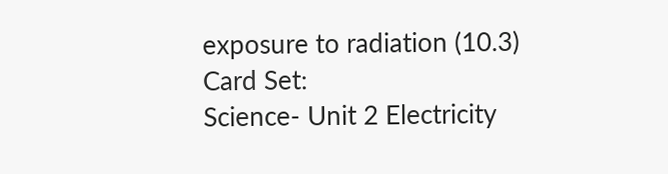exposure to radiation (10.3)
Card Set:
Science- Unit 2 Electricity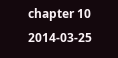chapter 10
2014-03-25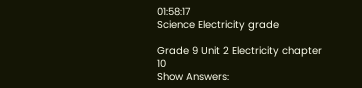01:58:17
Science Electricity grade

Grade 9 Unit 2 Electricity chapter 10
Show Answers: